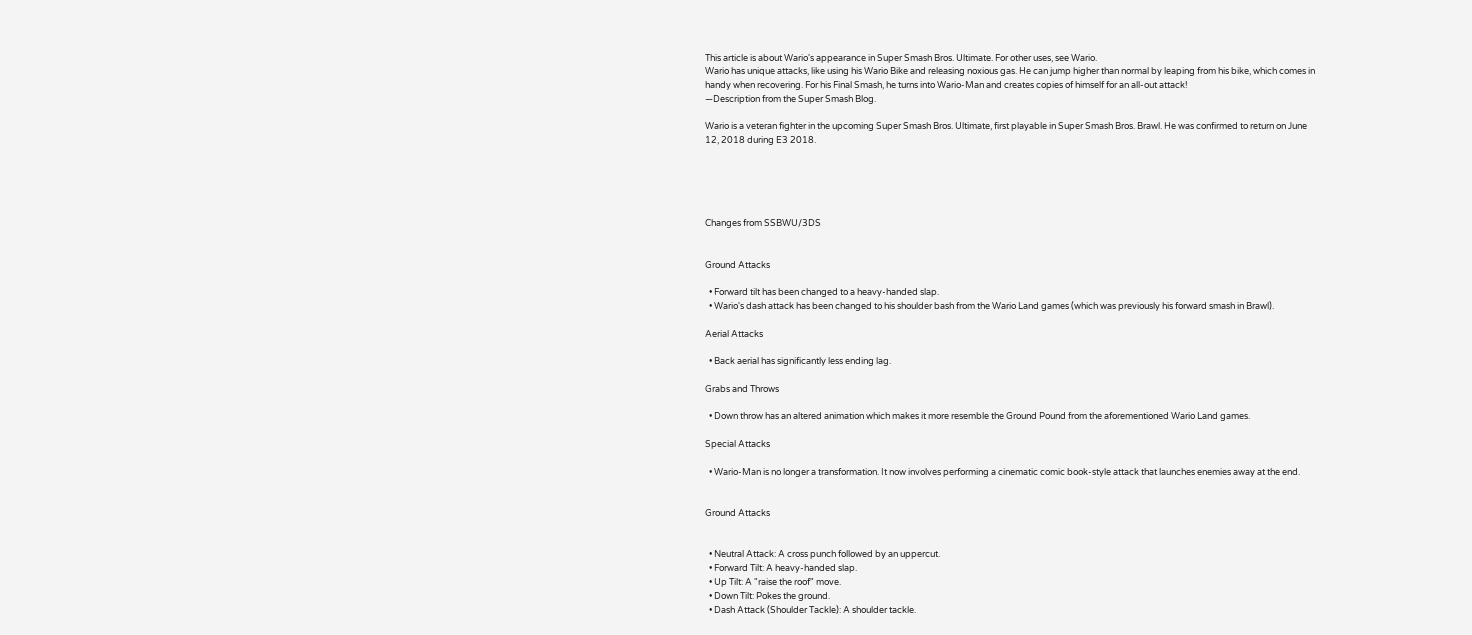This article is about Wario's appearance in Super Smash Bros. Ultimate. For other uses, see Wario.
Wario has unique attacks, like using his Wario Bike and releasing noxious gas. He can jump higher than normal by leaping from his bike, which comes in handy when recovering. For his Final Smash, he turns into Wario-Man and creates copies of himself for an all-out attack!
—Description from the Super Smash Blog.

Wario is a veteran fighter in the upcoming Super Smash Bros. Ultimate, first playable in Super Smash Bros. Brawl. He was confirmed to return on June 12, 2018 during E3 2018.





Changes from SSBWU/3DS


Ground Attacks

  • Forward tilt has been changed to a heavy-handed slap.
  • Wario's dash attack has been changed to his shoulder bash from the Wario Land games (which was previously his forward smash in Brawl).

Aerial Attacks

  • Back aerial has significantly less ending lag.

Grabs and Throws

  • Down throw has an altered animation which makes it more resemble the Ground Pound from the aforementioned Wario Land games.

Special Attacks

  • Wario-Man is no longer a transformation. It now involves performing a cinematic comic book-style attack that launches enemies away at the end.


Ground Attacks


  • Neutral Attack: A cross punch followed by an uppercut.
  • Forward Tilt: A heavy-handed slap.
  • Up Tilt: A "raise the roof" move.
  • Down Tilt: Pokes the ground.
  • Dash Attack (Shoulder Tackle): A shoulder tackle.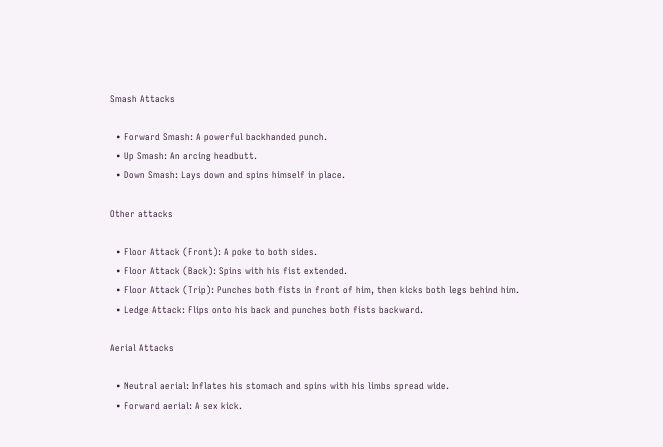Smash Attacks

  • Forward Smash: A powerful backhanded punch.
  • Up Smash: An arcing headbutt.
  • Down Smash: Lays down and spins himself in place.

Other attacks

  • Floor Attack (Front): A poke to both sides.
  • Floor Attack (Back): Spins with his fist extended.
  • Floor Attack (Trip): Punches both fists in front of him, then kicks both legs behind him.
  • Ledge Attack: Flips onto his back and punches both fists backward.

Aerial Attacks

  • Neutral aerial: Inflates his stomach and spins with his limbs spread wide.
  • Forward aerial: A sex kick.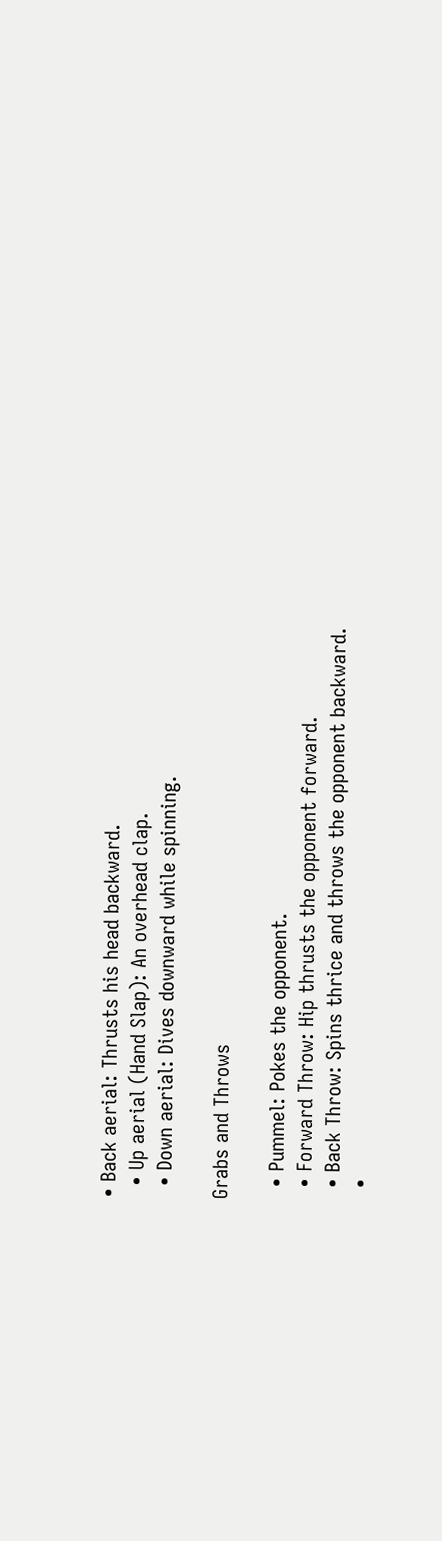• Back aerial: Thrusts his head backward.
  • Up aerial (Hand Slap): An overhead clap.
  • Down aerial: Dives downward while spinning.

Grabs and Throws

  • Pummel: Pokes the opponent.
  • Forward Throw: Hip thrusts the opponent forward.
  • Back Throw: Spins thrice and throws the opponent backward.
  •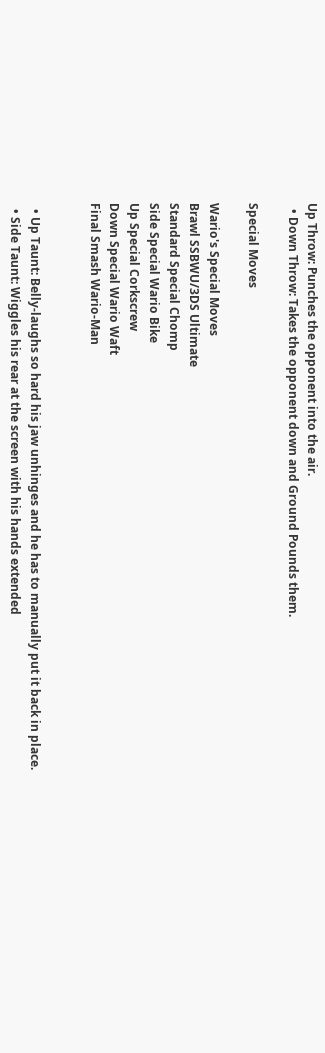Up Throw: Punches the opponent into the air.
  • Down Throw: Takes the opponent down and Ground Pounds them.

Special Moves

Wario's Special Moves
Brawl SSBWU/3DS Ultimate
Standard Special Chomp
Side Special Wario Bike
Up Special Corkscrew
Down Special Wario Waft
Final Smash Wario-Man


  • Up Taunt: Belly-laughs so hard his jaw unhinges and he has to manually put it back in place.
  • Side Taunt: Wiggles his rear at the screen with his hands extended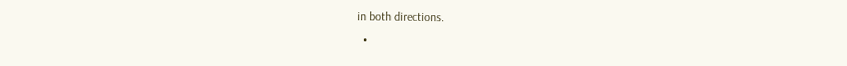in both directions.
  •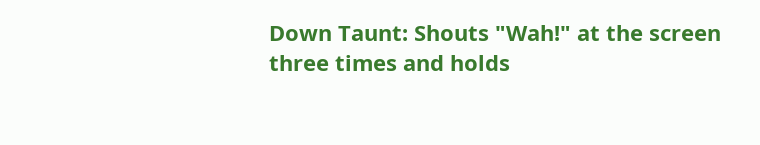Down Taunt: Shouts "Wah!" at the screen three times and holds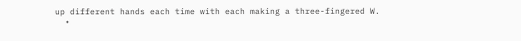up different hands each time with each making a three-fingered W.
  •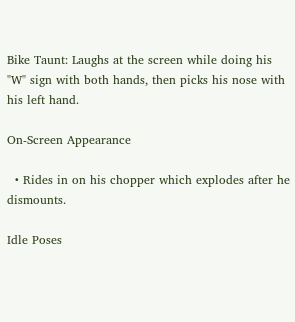Bike Taunt: Laughs at the screen while doing his "W" sign with both hands, then picks his nose with his left hand.

On-Screen Appearance

  • Rides in on his chopper which explodes after he dismounts.

Idle Poses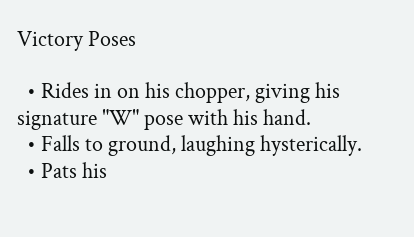Victory Poses

  • Rides in on his chopper, giving his signature "W" pose with his hand.
  • Falls to ground, laughing hysterically.
  • Pats his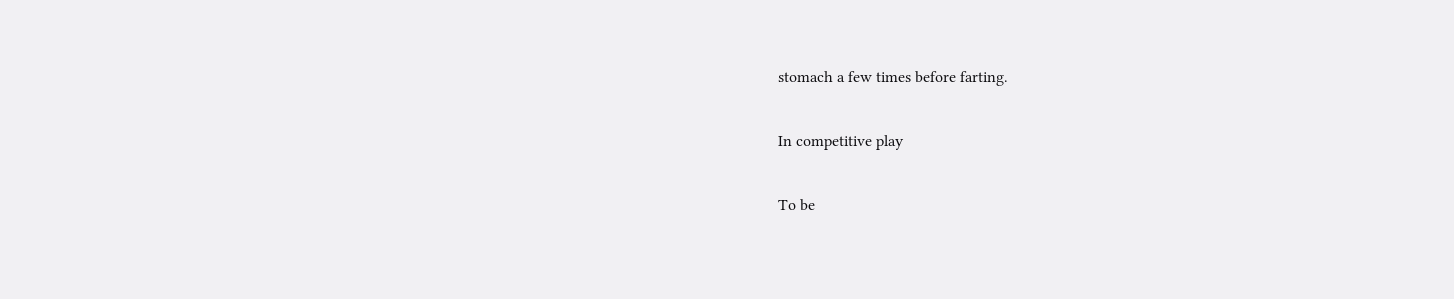stomach a few times before farting.

In competitive play

To be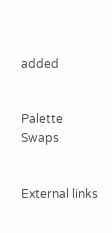added


Palette Swaps


External links